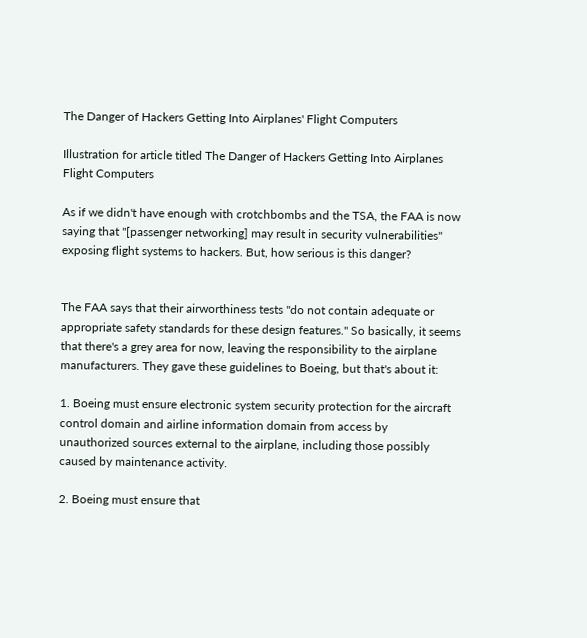The Danger of Hackers Getting Into Airplanes' Flight Computers

Illustration for article titled The Danger of Hackers Getting Into Airplanes Flight Computers

As if we didn't have enough with crotchbombs and the TSA, the FAA is now saying that "[passenger networking] may result in security vulnerabilities" exposing flight systems to hackers. But, how serious is this danger?


The FAA says that their airworthiness tests "do not contain adequate or appropriate safety standards for these design features." So basically, it seems that there's a grey area for now, leaving the responsibility to the airplane manufacturers. They gave these guidelines to Boeing, but that's about it:

1. Boeing must ensure electronic system security protection for the aircraft control domain and airline information domain from access by unauthorized sources external to the airplane, including those possibly caused by maintenance activity.

2. Boeing must ensure that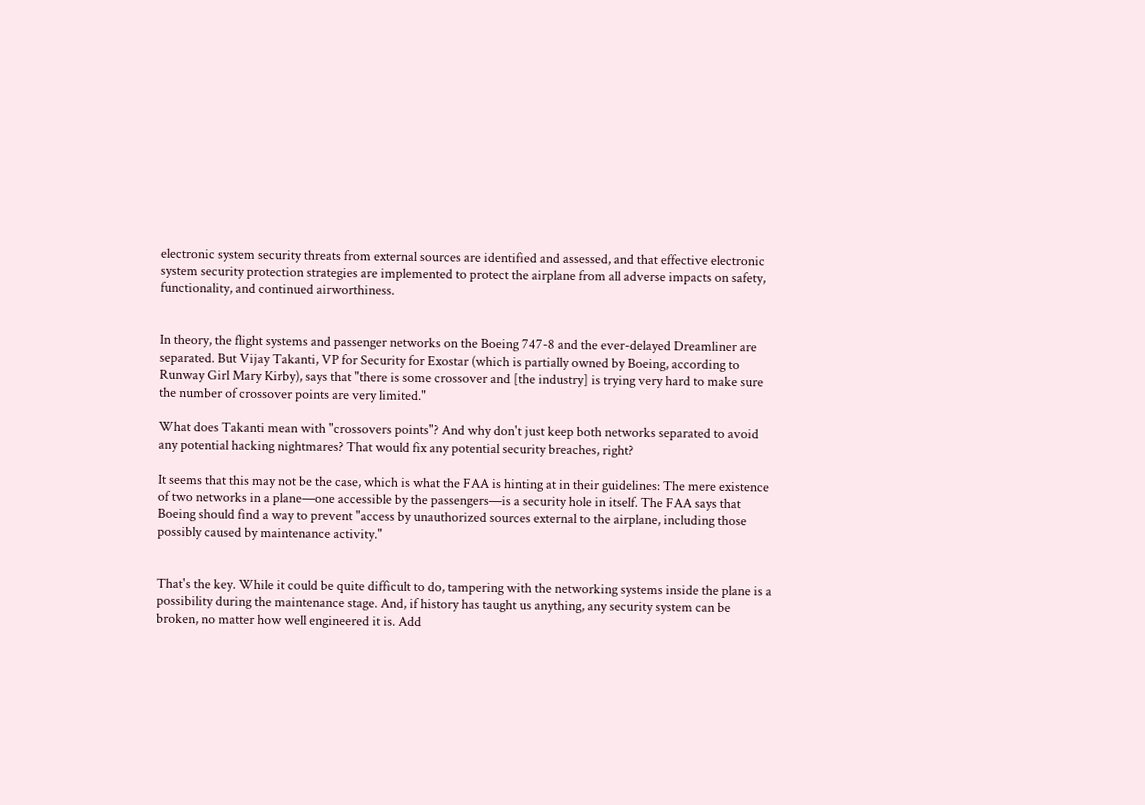electronic system security threats from external sources are identified and assessed, and that effective electronic system security protection strategies are implemented to protect the airplane from all adverse impacts on safety, functionality, and continued airworthiness.


In theory, the flight systems and passenger networks on the Boeing 747-8 and the ever-delayed Dreamliner are separated. But Vijay Takanti, VP for Security for Exostar (which is partially owned by Boeing, according to Runway Girl Mary Kirby), says that "there is some crossover and [the industry] is trying very hard to make sure the number of crossover points are very limited."

What does Takanti mean with "crossovers points"? And why don't just keep both networks separated to avoid any potential hacking nightmares? That would fix any potential security breaches, right?

It seems that this may not be the case, which is what the FAA is hinting at in their guidelines: The mere existence of two networks in a plane—one accessible by the passengers—is a security hole in itself. The FAA says that Boeing should find a way to prevent "access by unauthorized sources external to the airplane, including those possibly caused by maintenance activity."


That's the key. While it could be quite difficult to do, tampering with the networking systems inside the plane is a possibility during the maintenance stage. And, if history has taught us anything, any security system can be broken, no matter how well engineered it is. Add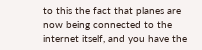to this the fact that planes are now being connected to the internet itself, and you have the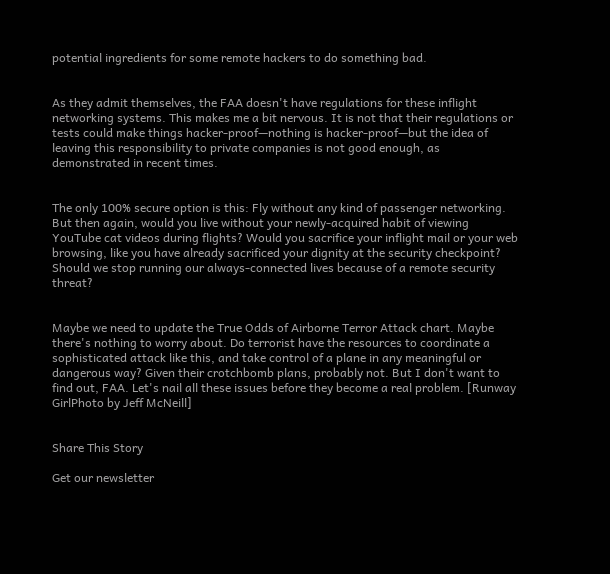potential ingredients for some remote hackers to do something bad.


As they admit themselves, the FAA doesn't have regulations for these inflight networking systems. This makes me a bit nervous. It is not that their regulations or tests could make things hacker-proof—nothing is hacker-proof—but the idea of leaving this responsibility to private companies is not good enough, as demonstrated in recent times.


The only 100% secure option is this: Fly without any kind of passenger networking. But then again, would you live without your newly-acquired habit of viewing YouTube cat videos during flights? Would you sacrifice your inflight mail or your web browsing, like you have already sacrificed your dignity at the security checkpoint? Should we stop running our always-connected lives because of a remote security threat?


Maybe we need to update the True Odds of Airborne Terror Attack chart. Maybe there's nothing to worry about. Do terrorist have the resources to coordinate a sophisticated attack like this, and take control of a plane in any meaningful or dangerous way? Given their crotchbomb plans, probably not. But I don't want to find out, FAA. Let's nail all these issues before they become a real problem. [Runway GirlPhoto by Jeff McNeill]


Share This Story

Get our newsletter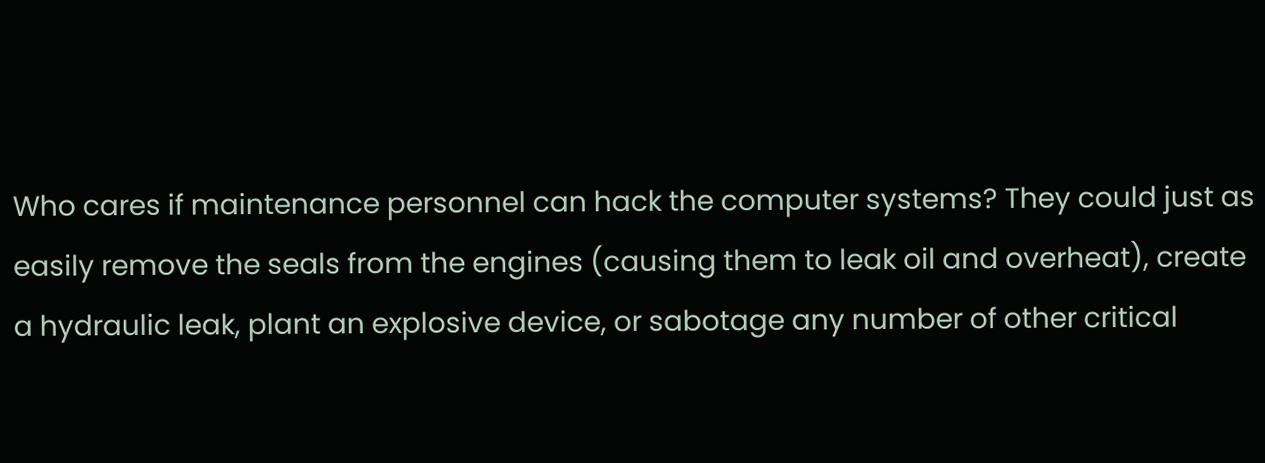Who cares if maintenance personnel can hack the computer systems? They could just as easily remove the seals from the engines (causing them to leak oil and overheat), create a hydraulic leak, plant an explosive device, or sabotage any number of other critical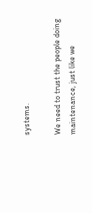systems.

We need to trust the people doing maintenance, just like we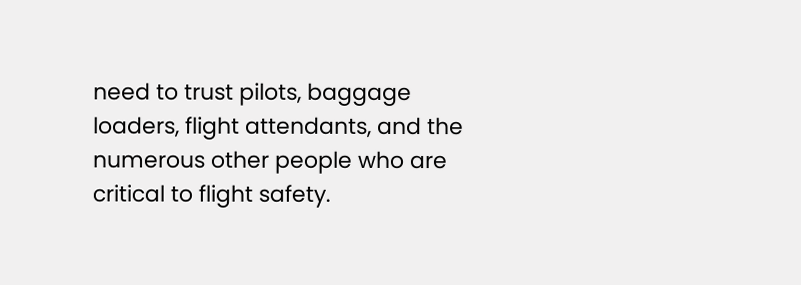need to trust pilots, baggage loaders, flight attendants, and the numerous other people who are critical to flight safety.